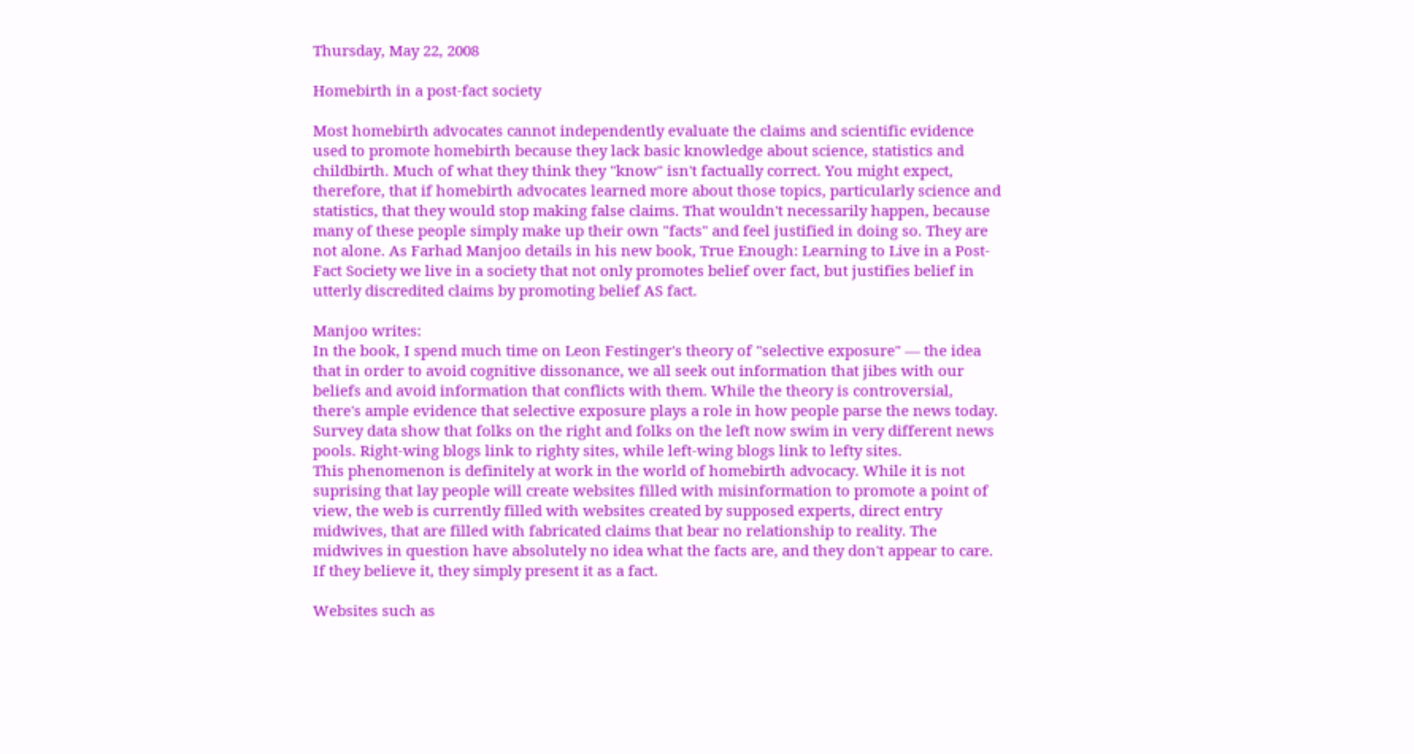Thursday, May 22, 2008

Homebirth in a post-fact society

Most homebirth advocates cannot independently evaluate the claims and scientific evidence used to promote homebirth because they lack basic knowledge about science, statistics and childbirth. Much of what they think they "know" isn't factually correct. You might expect, therefore, that if homebirth advocates learned more about those topics, particularly science and statistics, that they would stop making false claims. That wouldn't necessarily happen, because many of these people simply make up their own "facts" and feel justified in doing so. They are not alone. As Farhad Manjoo details in his new book, True Enough: Learning to Live in a Post-Fact Society we live in a society that not only promotes belief over fact, but justifies belief in utterly discredited claims by promoting belief AS fact.

Manjoo writes:
In the book, I spend much time on Leon Festinger's theory of "selective exposure" — the idea that in order to avoid cognitive dissonance, we all seek out information that jibes with our beliefs and avoid information that conflicts with them. While the theory is controversial, there's ample evidence that selective exposure plays a role in how people parse the news today. Survey data show that folks on the right and folks on the left now swim in very different news pools. Right-wing blogs link to righty sites, while left-wing blogs link to lefty sites.
This phenomenon is definitely at work in the world of homebirth advocacy. While it is not suprising that lay people will create websites filled with misinformation to promote a point of view, the web is currently filled with websites created by supposed experts, direct entry midwives, that are filled with fabricated claims that bear no relationship to reality. The midwives in question have absolutely no idea what the facts are, and they don't appear to care. If they believe it, they simply present it as a fact.

Websites such as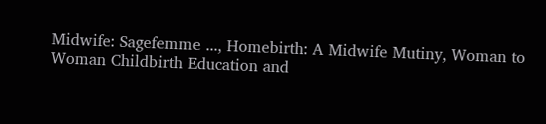Midwife: Sagefemme ..., Homebirth: A Midwife Mutiny, Woman to Woman Childbirth Education and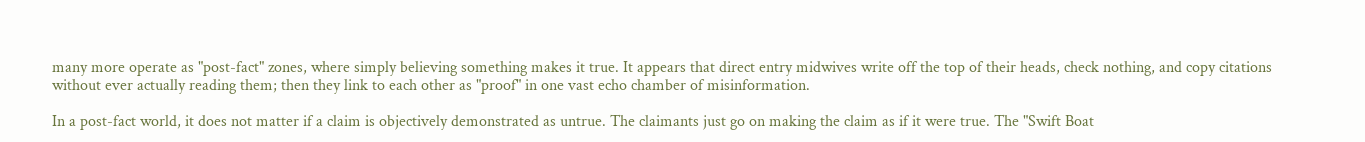many more operate as "post-fact" zones, where simply believing something makes it true. It appears that direct entry midwives write off the top of their heads, check nothing, and copy citations without ever actually reading them; then they link to each other as "proof" in one vast echo chamber of misinformation.

In a post-fact world, it does not matter if a claim is objectively demonstrated as untrue. The claimants just go on making the claim as if it were true. The "Swift Boat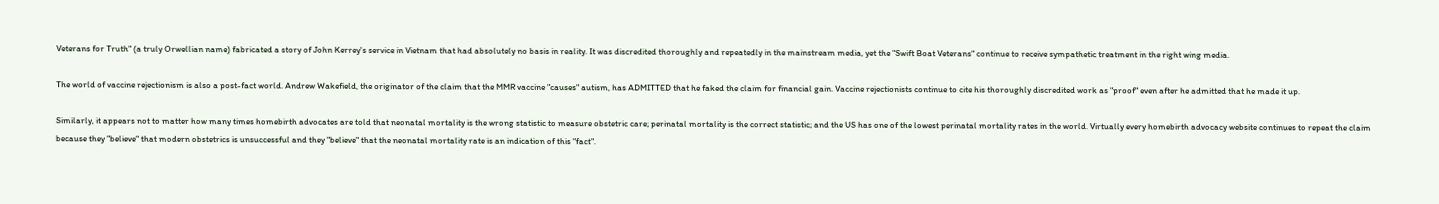Veterans for Truth" (a truly Orwellian name) fabricated a story of John Kerrey's service in Vietnam that had absolutely no basis in reality. It was discredited thoroughly and repeatedly in the mainstream media, yet the "Swift Boat Veterans" continue to receive sympathetic treatment in the right wing media.

The world of vaccine rejectionism is also a post-fact world. Andrew Wakefield, the originator of the claim that the MMR vaccine "causes" autism, has ADMITTED that he faked the claim for financial gain. Vaccine rejectionists continue to cite his thoroughly discredited work as "proof" even after he admitted that he made it up.

Similarly, it appears not to matter how many times homebirth advocates are told that neonatal mortality is the wrong statistic to measure obstetric care; perinatal mortality is the correct statistic; and the US has one of the lowest perinatal mortality rates in the world. Virtually every homebirth advocacy website continues to repeat the claim because they "believe" that modern obstetrics is unsuccessful and they "believe" that the neonatal mortality rate is an indication of this "fact".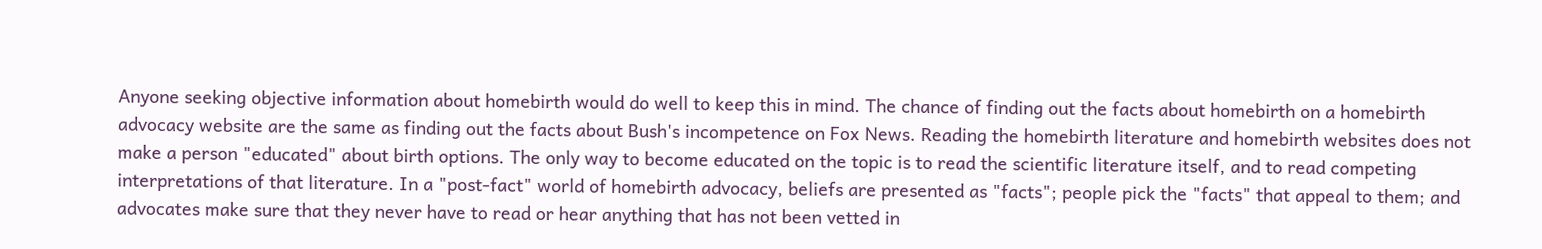Anyone seeking objective information about homebirth would do well to keep this in mind. The chance of finding out the facts about homebirth on a homebirth advocacy website are the same as finding out the facts about Bush's incompetence on Fox News. Reading the homebirth literature and homebirth websites does not make a person "educated" about birth options. The only way to become educated on the topic is to read the scientific literature itself, and to read competing interpretations of that literature. In a "post-fact" world of homebirth advocacy, beliefs are presented as "facts"; people pick the "facts" that appeal to them; and advocates make sure that they never have to read or hear anything that has not been vetted in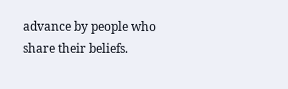advance by people who share their beliefs.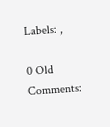Labels: ,

0 Old Comments: